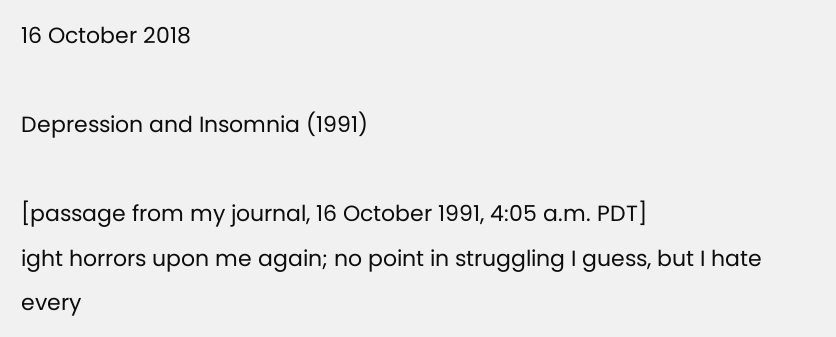16 October 2018

Depression and Insomnia (1991)

[passage from my journal, 16 October 1991, 4:05 a.m. PDT]
ight horrors upon me again; no point in struggling I guess, but I hate every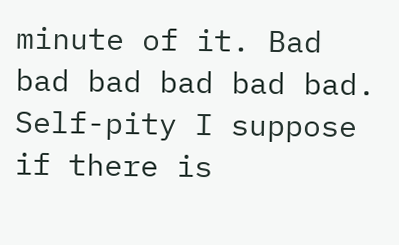minute of it. Bad bad bad bad bad bad. Self-pity I suppose if there is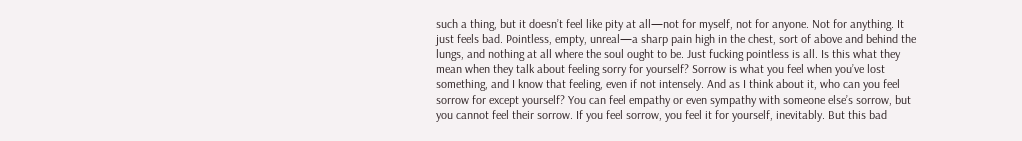such a thing, but it doesn’t feel like pity at all—not for myself, not for anyone. Not for anything. It just feels bad. Pointless, empty, unreal—a sharp pain high in the chest, sort of above and behind the lungs, and nothing at all where the soul ought to be. Just fucking pointless is all. Is this what they mean when they talk about feeling sorry for yourself? Sorrow is what you feel when you’ve lost something, and I know that feeling, even if not intensely. And as I think about it, who can you feel sorrow for except yourself? You can feel empathy or even sympathy with someone else’s sorrow, but you cannot feel their sorrow. If you feel sorrow, you feel it for yourself, inevitably. But this bad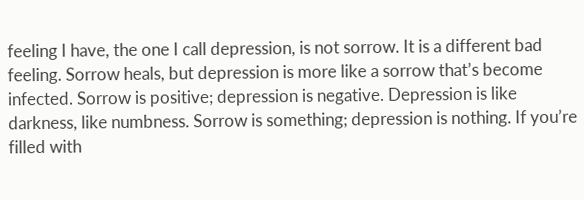feeling I have, the one I call depression, is not sorrow. It is a different bad feeling. Sorrow heals, but depression is more like a sorrow that’s become infected. Sorrow is positive; depression is negative. Depression is like darkness, like numbness. Sorrow is something; depression is nothing. If you’re filled with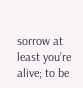sorrow at least you’re alive; to be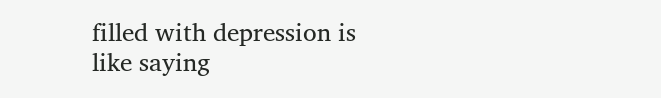filled with depression is like saying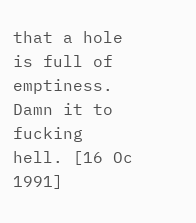that a hole is full of emptiness. Damn it to fucking hell. [16 Oc 1991]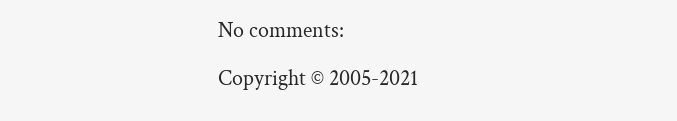No comments:

Copyright © 2005-2021